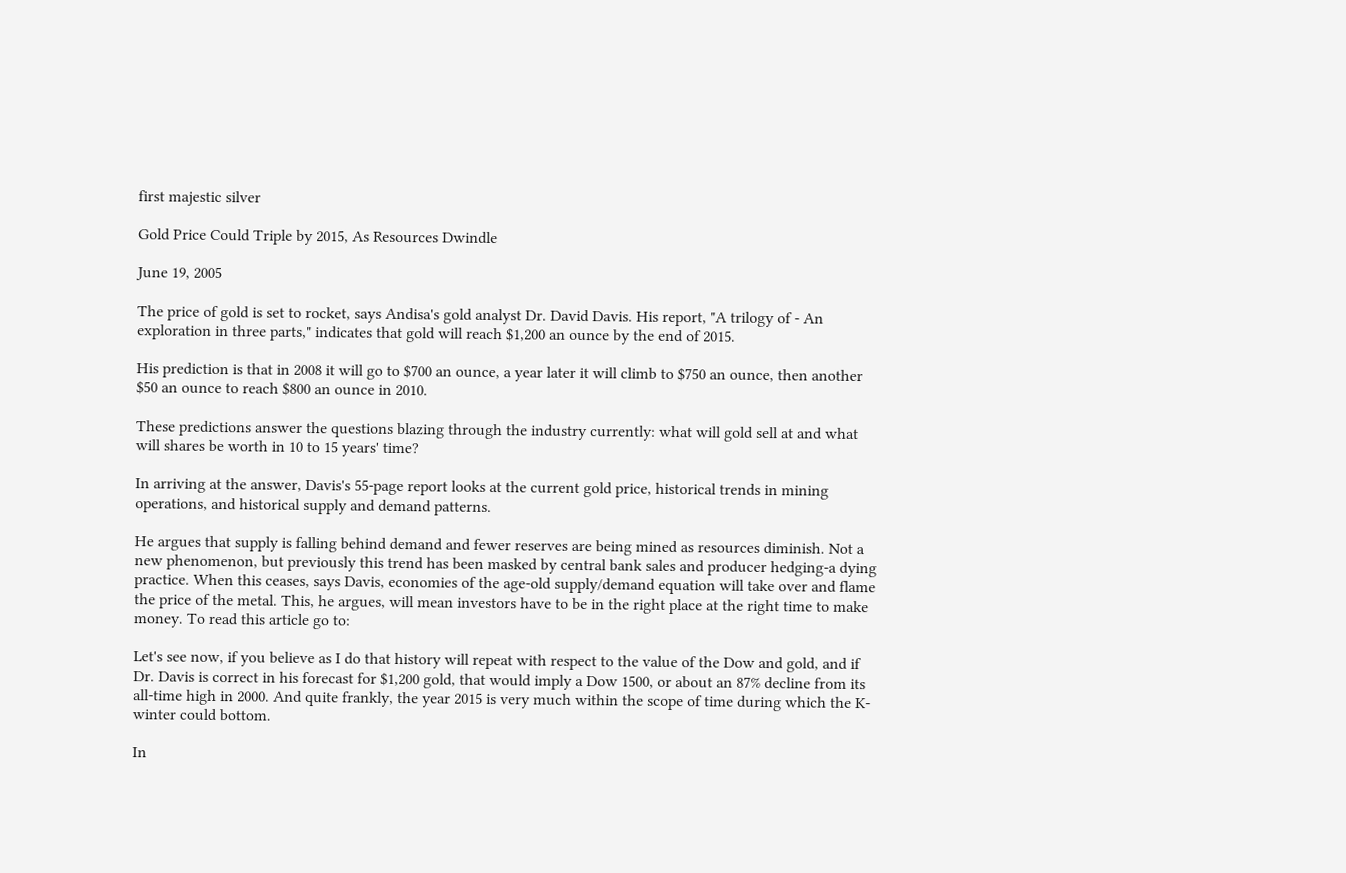first majestic silver

Gold Price Could Triple by 2015, As Resources Dwindle

June 19, 2005

The price of gold is set to rocket, says Andisa's gold analyst Dr. David Davis. His report, "A trilogy of - An exploration in three parts," indicates that gold will reach $1,200 an ounce by the end of 2015.

His prediction is that in 2008 it will go to $700 an ounce, a year later it will climb to $750 an ounce, then another $50 an ounce to reach $800 an ounce in 2010.

These predictions answer the questions blazing through the industry currently: what will gold sell at and what will shares be worth in 10 to 15 years' time?

In arriving at the answer, Davis's 55-page report looks at the current gold price, historical trends in mining operations, and historical supply and demand patterns.

He argues that supply is falling behind demand and fewer reserves are being mined as resources diminish. Not a new phenomenon, but previously this trend has been masked by central bank sales and producer hedging-a dying practice. When this ceases, says Davis, economies of the age-old supply/demand equation will take over and flame the price of the metal. This, he argues, will mean investors have to be in the right place at the right time to make money. To read this article go to:

Let's see now, if you believe as I do that history will repeat with respect to the value of the Dow and gold, and if Dr. Davis is correct in his forecast for $1,200 gold, that would imply a Dow 1500, or about an 87% decline from its all-time high in 2000. And quite frankly, the year 2015 is very much within the scope of time during which the K-winter could bottom.

In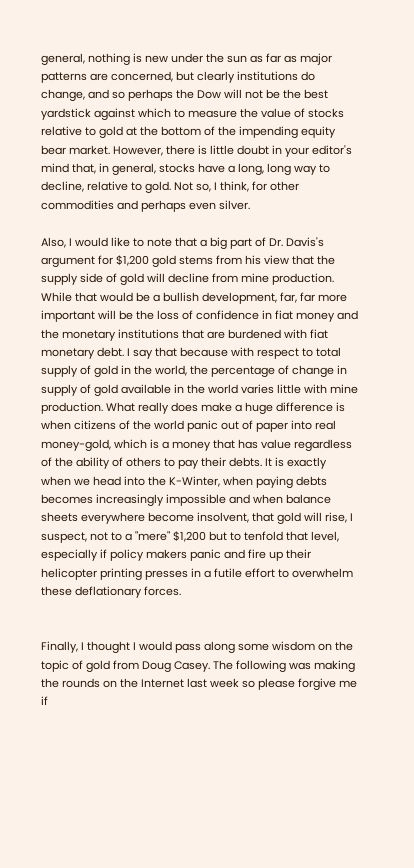general, nothing is new under the sun as far as major patterns are concerned, but clearly institutions do change, and so perhaps the Dow will not be the best yardstick against which to measure the value of stocks relative to gold at the bottom of the impending equity bear market. However, there is little doubt in your editor's mind that, in general, stocks have a long, long way to decline, relative to gold. Not so, I think, for other commodities and perhaps even silver.

Also, I would like to note that a big part of Dr. Davis's argument for $1,200 gold stems from his view that the supply side of gold will decline from mine production. While that would be a bullish development, far, far more important will be the loss of confidence in fiat money and the monetary institutions that are burdened with fiat monetary debt. I say that because with respect to total supply of gold in the world, the percentage of change in supply of gold available in the world varies little with mine production. What really does make a huge difference is when citizens of the world panic out of paper into real money-gold, which is a money that has value regardless of the ability of others to pay their debts. It is exactly when we head into the K-Winter, when paying debts becomes increasingly impossible and when balance sheets everywhere become insolvent, that gold will rise, I suspect, not to a "mere" $1,200 but to tenfold that level, especially if policy makers panic and fire up their helicopter printing presses in a futile effort to overwhelm these deflationary forces.


Finally, I thought I would pass along some wisdom on the topic of gold from Doug Casey. The following was making the rounds on the Internet last week so please forgive me if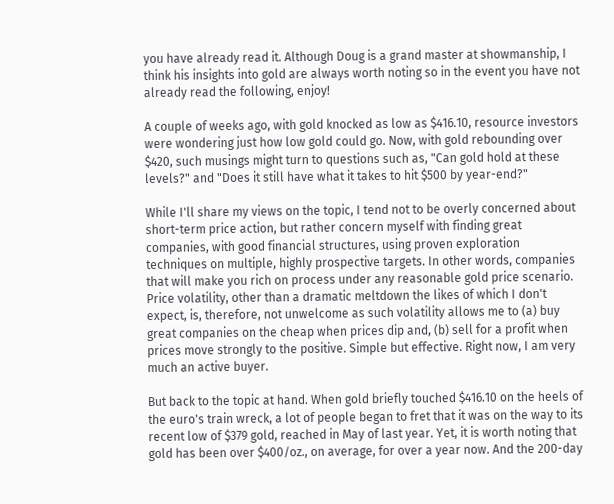you have already read it. Although Doug is a grand master at showmanship, I think his insights into gold are always worth noting so in the event you have not already read the following, enjoy!

A couple of weeks ago, with gold knocked as low as $416.10, resource investors were wondering just how low gold could go. Now, with gold rebounding over $420, such musings might turn to questions such as, "Can gold hold at these levels?" and "Does it still have what it takes to hit $500 by year-end?"

While I'll share my views on the topic, I tend not to be overly concerned about short-term price action, but rather concern myself with finding great companies, with good financial structures, using proven exploration techniques on multiple, highly prospective targets. In other words, companies that will make you rich on process under any reasonable gold price scenario. Price volatility, other than a dramatic meltdown the likes of which I don't expect, is, therefore, not unwelcome as such volatility allows me to (a) buy great companies on the cheap when prices dip and, (b) sell for a profit when prices move strongly to the positive. Simple but effective. Right now, I am very much an active buyer.

But back to the topic at hand. When gold briefly touched $416.10 on the heels of the euro's train wreck, a lot of people began to fret that it was on the way to its recent low of $379 gold, reached in May of last year. Yet, it is worth noting that gold has been over $400/oz., on average, for over a year now. And the 200-day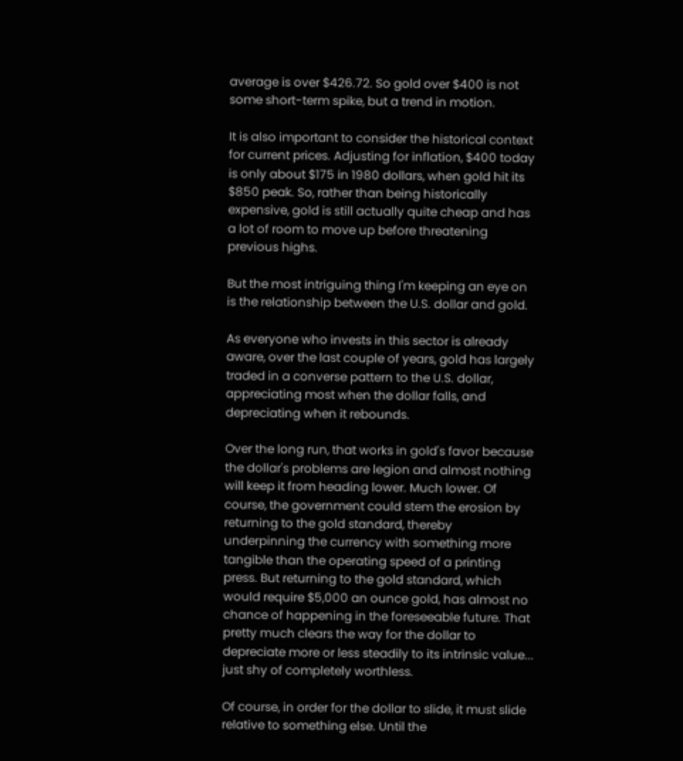average is over $426.72. So gold over $400 is not some short-term spike, but a trend in motion.

It is also important to consider the historical context for current prices. Adjusting for inflation, $400 today is only about $175 in 1980 dollars, when gold hit its $850 peak. So, rather than being historically expensive, gold is still actually quite cheap and has a lot of room to move up before threatening previous highs.

But the most intriguing thing I'm keeping an eye on is the relationship between the U.S. dollar and gold.

As everyone who invests in this sector is already aware, over the last couple of years, gold has largely traded in a converse pattern to the U.S. dollar, appreciating most when the dollar falls, and depreciating when it rebounds.

Over the long run, that works in gold's favor because the dollar's problems are legion and almost nothing will keep it from heading lower. Much lower. Of course, the government could stem the erosion by returning to the gold standard, thereby underpinning the currency with something more tangible than the operating speed of a printing press. But returning to the gold standard, which would require $5,000 an ounce gold, has almost no chance of happening in the foreseeable future. That pretty much clears the way for the dollar to depreciate more or less steadily to its intrinsic value... just shy of completely worthless.

Of course, in order for the dollar to slide, it must slide relative to something else. Until the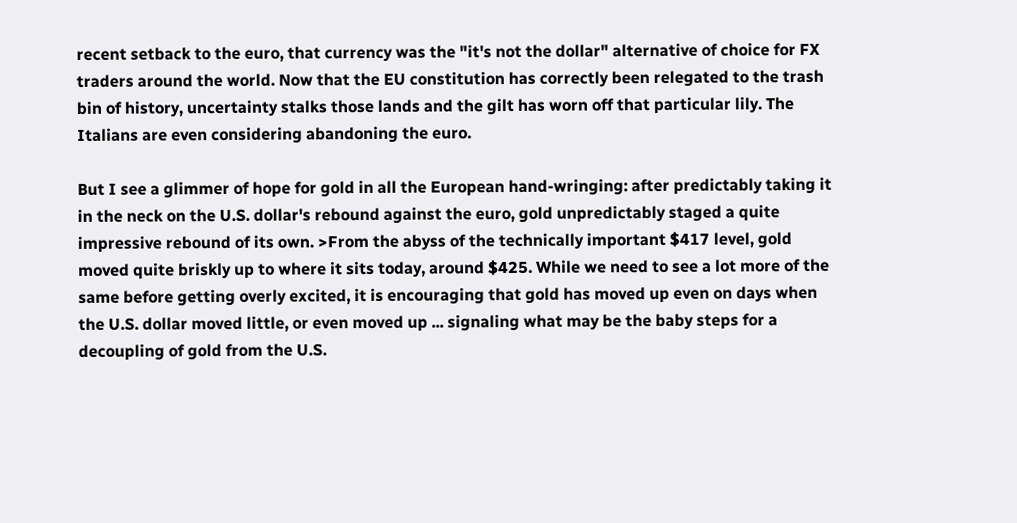recent setback to the euro, that currency was the "it's not the dollar" alternative of choice for FX traders around the world. Now that the EU constitution has correctly been relegated to the trash bin of history, uncertainty stalks those lands and the gilt has worn off that particular lily. The Italians are even considering abandoning the euro.

But I see a glimmer of hope for gold in all the European hand-wringing: after predictably taking it in the neck on the U.S. dollar's rebound against the euro, gold unpredictably staged a quite impressive rebound of its own. >From the abyss of the technically important $417 level, gold moved quite briskly up to where it sits today, around $425. While we need to see a lot more of the same before getting overly excited, it is encouraging that gold has moved up even on days when the U.S. dollar moved little, or even moved up ... signaling what may be the baby steps for a decoupling of gold from the U.S.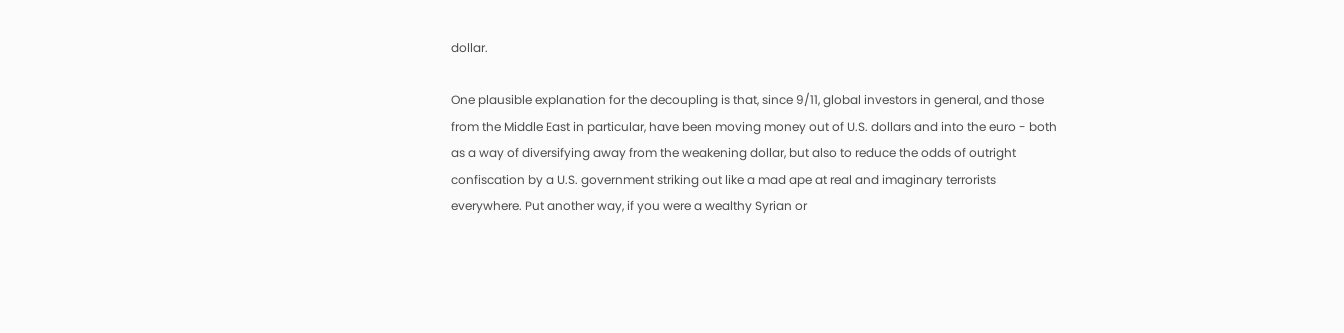dollar.

One plausible explanation for the decoupling is that, since 9/11, global investors in general, and those from the Middle East in particular, have been moving money out of U.S. dollars and into the euro - both as a way of diversifying away from the weakening dollar, but also to reduce the odds of outright confiscation by a U.S. government striking out like a mad ape at real and imaginary terrorists everywhere. Put another way, if you were a wealthy Syrian or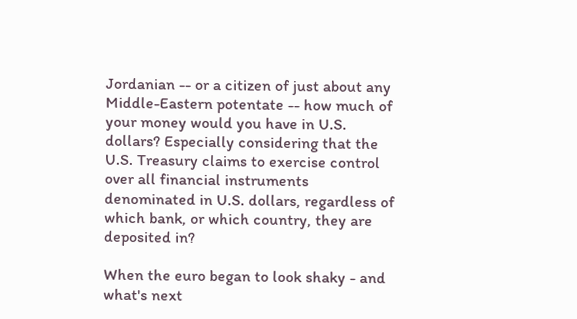Jordanian -- or a citizen of just about any Middle-Eastern potentate -- how much of your money would you have in U.S. dollars? Especially considering that the U.S. Treasury claims to exercise control over all financial instruments denominated in U.S. dollars, regardless of which bank, or which country, they are deposited in?

When the euro began to look shaky - and what's next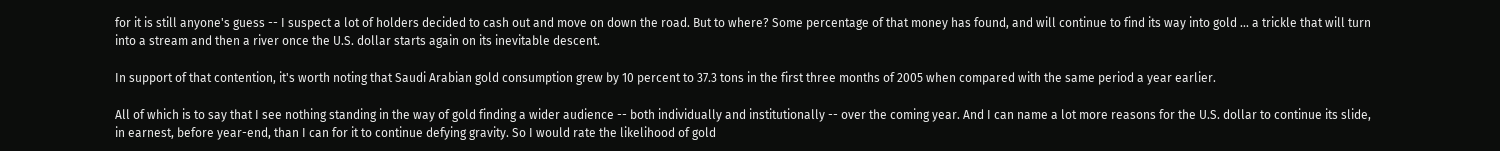for it is still anyone's guess -- I suspect a lot of holders decided to cash out and move on down the road. But to where? Some percentage of that money has found, and will continue to find its way into gold ... a trickle that will turn into a stream and then a river once the U.S. dollar starts again on its inevitable descent.

In support of that contention, it's worth noting that Saudi Arabian gold consumption grew by 10 percent to 37.3 tons in the first three months of 2005 when compared with the same period a year earlier.

All of which is to say that I see nothing standing in the way of gold finding a wider audience -- both individually and institutionally -- over the coming year. And I can name a lot more reasons for the U.S. dollar to continue its slide, in earnest, before year-end, than I can for it to continue defying gravity. So I would rate the likelihood of gold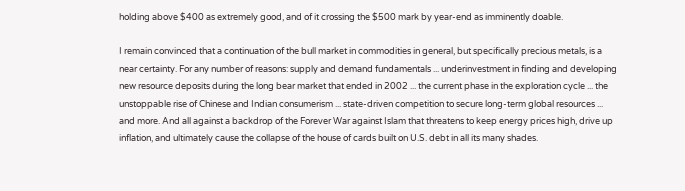holding above $400 as extremely good, and of it crossing the $500 mark by year-end as imminently doable.

I remain convinced that a continuation of the bull market in commodities in general, but specifically precious metals, is a near certainty. For any number of reasons: supply and demand fundamentals ... underinvestment in finding and developing new resource deposits during the long bear market that ended in 2002 ... the current phase in the exploration cycle ... the unstoppable rise of Chinese and Indian consumerism ... state-driven competition to secure long-term global resources ... and more. And all against a backdrop of the Forever War against Islam that threatens to keep energy prices high, drive up inflation, and ultimately cause the collapse of the house of cards built on U.S. debt in all its many shades.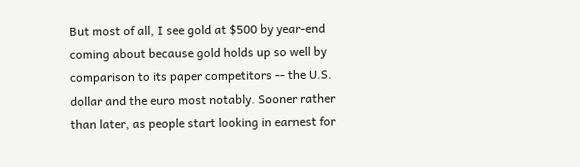But most of all, I see gold at $500 by year-end coming about because gold holds up so well by comparison to its paper competitors -- the U.S. dollar and the euro most notably. Sooner rather than later, as people start looking in earnest for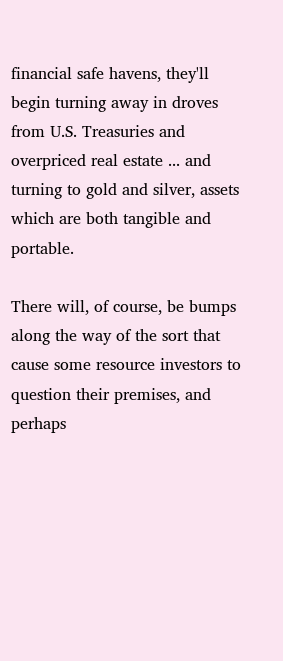financial safe havens, they'll begin turning away in droves from U.S. Treasuries and overpriced real estate ... and turning to gold and silver, assets which are both tangible and portable.

There will, of course, be bumps along the way of the sort that cause some resource investors to question their premises, and perhaps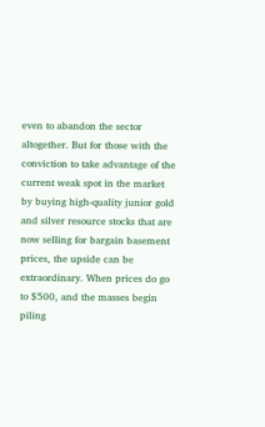even to abandon the sector altogether. But for those with the conviction to take advantage of the current weak spot in the market by buying high-quality junior gold and silver resource stocks that are now selling for bargain basement prices, the upside can be extraordinary. When prices do go to $500, and the masses begin piling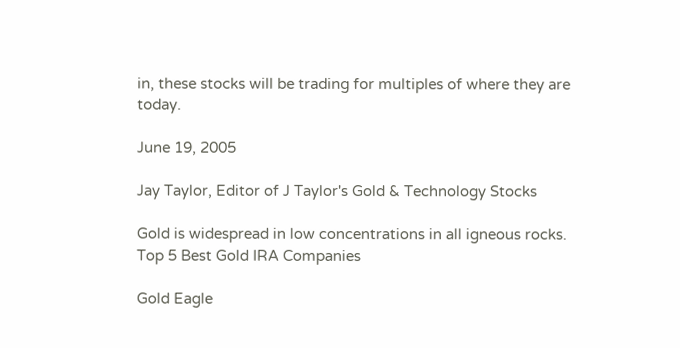in, these stocks will be trading for multiples of where they are today.

June 19, 2005

Jay Taylor, Editor of J Taylor's Gold & Technology Stocks

Gold is widespread in low concentrations in all igneous rocks.
Top 5 Best Gold IRA Companies

Gold Eagle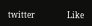twitter                Like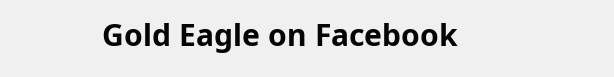Gold Eagle on Facebook